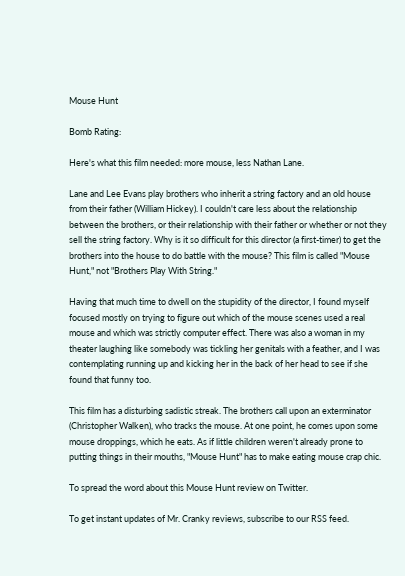Mouse Hunt

Bomb Rating:

Here's what this film needed: more mouse, less Nathan Lane.

Lane and Lee Evans play brothers who inherit a string factory and an old house from their father (William Hickey). I couldn't care less about the relationship between the brothers, or their relationship with their father or whether or not they sell the string factory. Why is it so difficult for this director (a first-timer) to get the brothers into the house to do battle with the mouse? This film is called "Mouse Hunt," not "Brothers Play With String."

Having that much time to dwell on the stupidity of the director, I found myself focused mostly on trying to figure out which of the mouse scenes used a real mouse and which was strictly computer effect. There was also a woman in my theater laughing like somebody was tickling her genitals with a feather, and I was contemplating running up and kicking her in the back of her head to see if she found that funny too.

This film has a disturbing sadistic streak. The brothers call upon an exterminator (Christopher Walken), who tracks the mouse. At one point, he comes upon some mouse droppings, which he eats. As if little children weren't already prone to putting things in their mouths, "Mouse Hunt" has to make eating mouse crap chic.

To spread the word about this Mouse Hunt review on Twitter.

To get instant updates of Mr. Cranky reviews, subscribe to our RSS feed.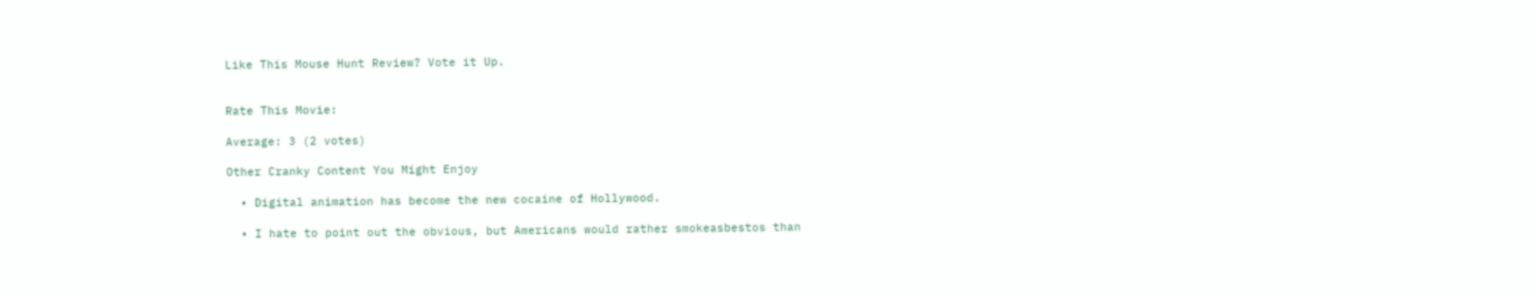Like This Mouse Hunt Review? Vote it Up.


Rate This Movie:

Average: 3 (2 votes)

Other Cranky Content You Might Enjoy

  • Digital animation has become the new cocaine of Hollywood.

  • I hate to point out the obvious, but Americans would rather smokeasbestos than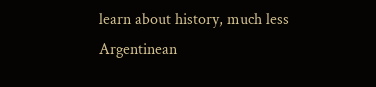learn about history, much less Argentinean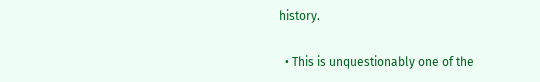history.

  • This is unquestionably one of the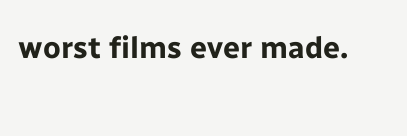worst films ever made.